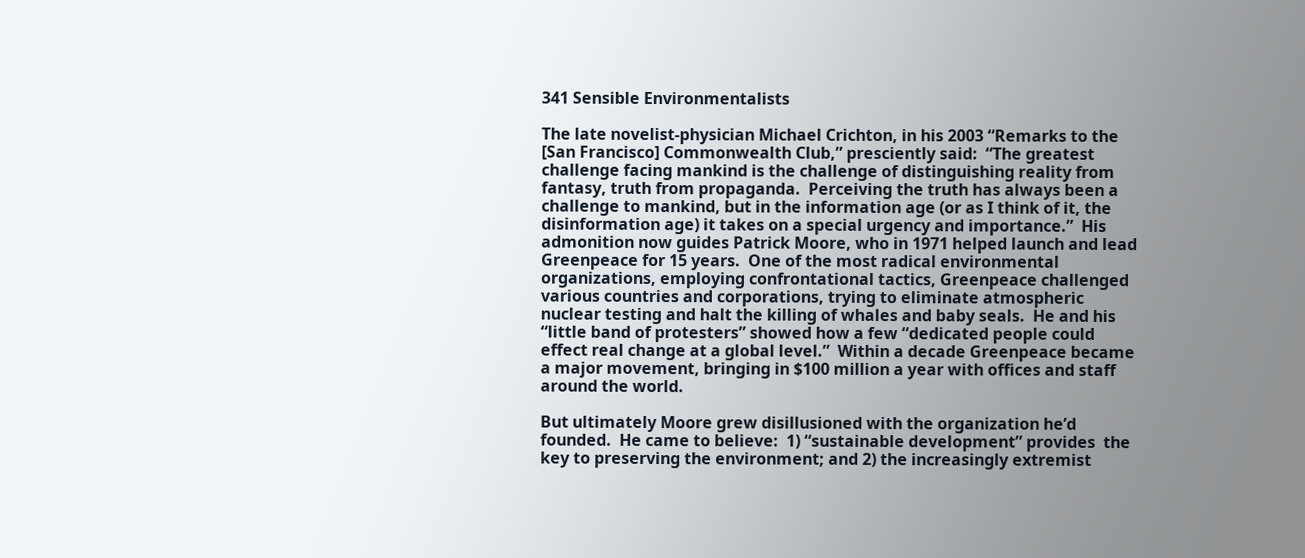341 Sensible Environmentalists

The late novelist-physician Michael Crichton, in his 2003 “Remarks to the [San Francisco] Commonwealth Club,” presciently said:  “The greatest challenge facing mankind is the challenge of distinguishing reality from fantasy, truth from propaganda.  Perceiving the truth has always been a challenge to mankind, but in the information age (or as I think of it, the disinformation age) it takes on a special urgency and importance.”  His admonition now guides Patrick Moore, who in 1971 helped launch and lead Greenpeace for 15 years.  One of the most radical environmental organizations, employing confrontational tactics, Greenpeace challenged various countries and corporations, trying to eliminate atmospheric nuclear testing and halt the killing of whales and baby seals.  He and his “little band of protesters” showed how a few “dedicated people could effect real change at a global level.”  Within a decade Greenpeace became a major movement, bringing in $100 million a year with offices and staff around the world.

But ultimately Moore grew disillusioned with the organization he’d founded.  He came to believe:  1) “sustainable development” provides  the key to preserving the environment; and 2) the increasingly extremist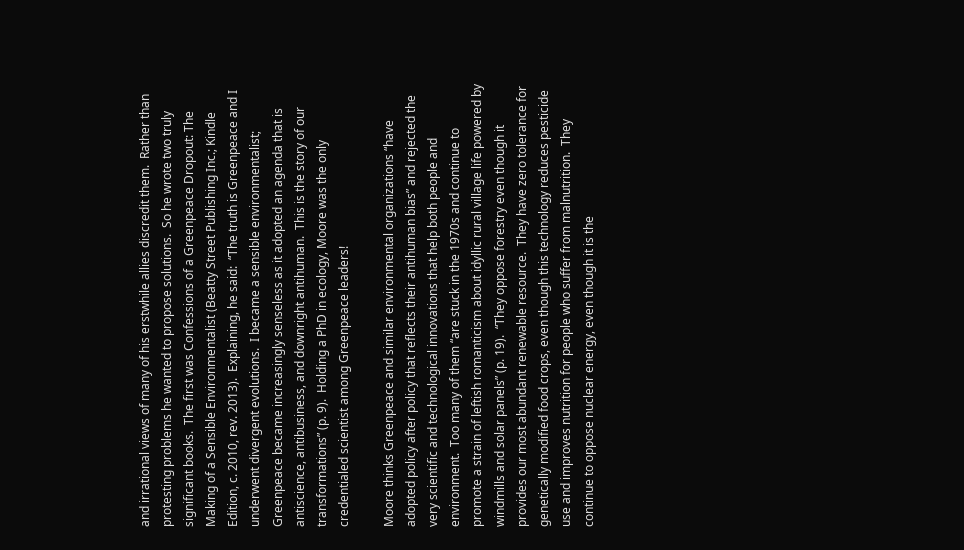and irrational views of many of his erstwhile allies discredit them.  Rather than protesting problems he wanted to propose solutions.  So he wrote two truly significant books.  The first was Confessions of a Greenpeace Dropout: The Making of a Sensible Environmentalist (Beatty Street Publishing Inc.; Kindle Edition, c. 2010, rev. 2013).  Explaining, he said:  “The truth is Greenpeace and I underwent divergent evolutions.  I became a sensible environmentalist; Greenpeace became increasingly senseless as it adopted an agenda that is antiscience, antibusiness, and downright antihuman.  This is the story of our transformations” (p. 9).  Holding a PhD in ecology, Moore was the only credentialed scientist among Greenpeace leaders!

Moore thinks Greenpeace and similar environmental organizations “have adopted policy after policy that reflects their antihuman bias” and rejected the very scientific and technological innovations that help both people and environment.  Too many of them “are stuck in the 1970s and continue to promote a strain of leftish romanticism about idyllic rural village life powered by windmills and solar panels” (p. 19).  “They oppose forestry even though it provides our most abundant renewable resource.  They have zero tolerance for genetically modified food crops, even though this technology reduces pesticide use and improves nutrition for people who suffer from malnutrition.  They continue to oppose nuclear energy, even though it is the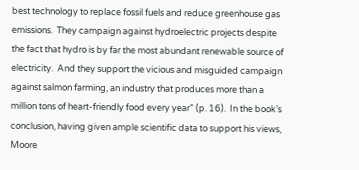best technology to replace fossil fuels and reduce greenhouse gas emissions.  They campaign against hydroelectric projects despite the fact that hydro is by far the most abundant renewable source of electricity.  And they support the vicious and misguided campaign against salmon farming, an industry that produces more than a million tons of heart-friendly food every year” (p. 16).  In the book’s conclusion, having given ample scientific data to support his views, Moore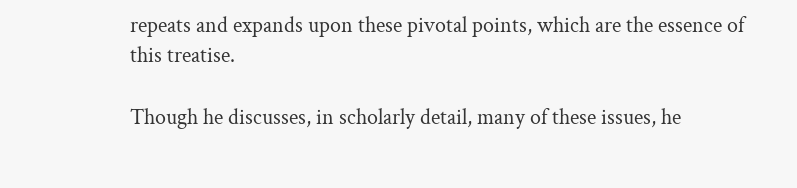repeats and expands upon these pivotal points, which are the essence of this treatise.

Though he discusses, in scholarly detail, many of these issues, he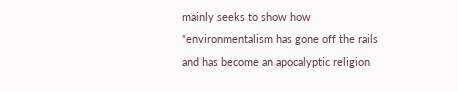mainly seeks to show how “environmentalism has gone off the rails and has become an apocalyptic religion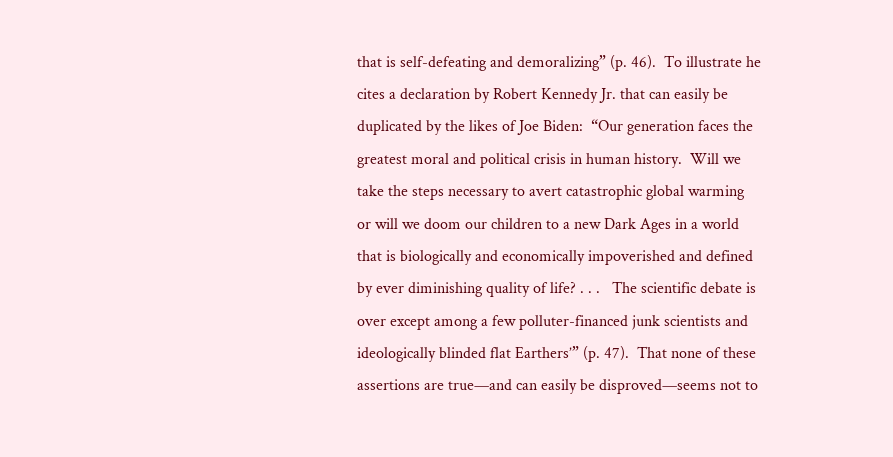that is self-defeating and demoralizing” (p. 46).  To illustrate he cites a declaration by Robert Kennedy Jr. that can easily be duplicated by the likes of Joe Biden:  “Our generation faces the greatest moral and political crisis in human history.  Will we take the steps necessary to avert catastrophic global warming or will we doom our children to a new Dark Ages in a world that is biologically and economically impoverished and defined by ever diminishing quality of life? . . .   The scientific debate is over except among a few polluter-financed junk scientists and ideologically blinded flat Earthers’” (p. 47).  That none of these assertions are true—and can easily be disproved—seems not to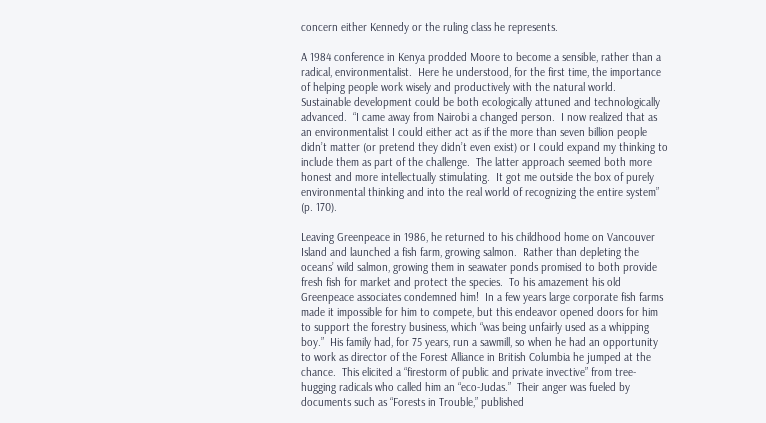concern either Kennedy or the ruling class he represents.

A 1984 conference in Kenya prodded Moore to become a sensible, rather than a radical, environmentalist.  Here he understood, for the first time, the importance of helping people work wisely and productively with the natural world.  Sustainable development could be both ecologically attuned and technologically advanced.  “I came away from Nairobi a changed person.  I now realized that as an environmentalist I could either act as if the more than seven billion people didn’t matter (or pretend they didn’t even exist) or I could expand my thinking to include them as part of the challenge.  The latter approach seemed both more honest and more intellectually stimulating.  It got me outside the box of purely environmental thinking and into the real world of recognizing the entire system” (p. 170).

Leaving Greenpeace in 1986, he returned to his childhood home on Vancouver Island and launched a fish farm, growing salmon.  Rather than depleting the oceans’ wild salmon, growing them in seawater ponds promised to both provide fresh fish for market and protect the species.  To his amazement his old Greenpeace associates condemned him!  In a few years large corporate fish farms made it impossible for him to compete, but this endeavor opened doors for him to support the forestry business, which “was being unfairly used as a whipping boy.”  His family had, for 75 years, run a sawmill, so when he had an opportunity to work as director of the Forest Alliance in British Columbia he jumped at the chance.  This elicited a “firestorm of public and private invective” from tree-hugging radicals who called him an “eco-Judas.”  Their anger was fueled by documents such as “Forests in Trouble,” published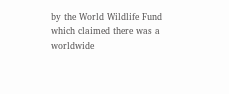by the World Wildlife Fund which claimed there was a worldwide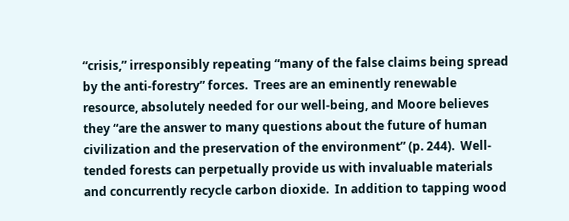“crisis,” irresponsibly repeating “many of the false claims being spread by the anti-forestry” forces.  Trees are an eminently renewable resource, absolutely needed for our well-being, and Moore believes they “are the answer to many questions about the future of human civilization and the preservation of the environment” (p. 244).  Well-tended forests can perpetually provide us with invaluable materials and concurrently recycle carbon dioxide.  In addition to tapping wood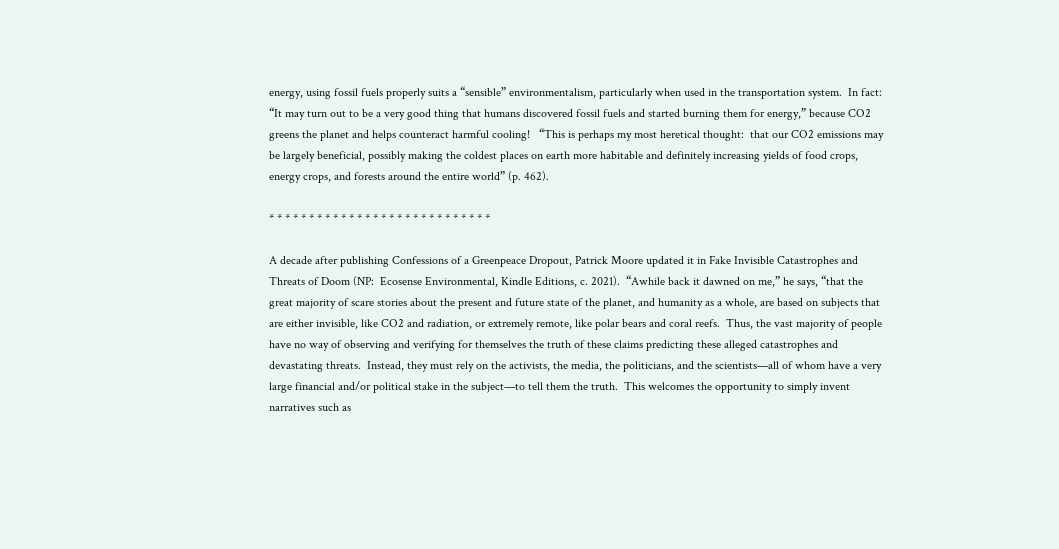energy, using fossil fuels properly suits a “sensible” environmentalism, particularly when used in the transportation system.  In fact:  “It may turn out to be a very good thing that humans discovered fossil fuels and started burning them for energy,” because CO2 greens the planet and helps counteract harmful cooling!   “This is perhaps my most heretical thought:  that our CO2 emissions may be largely beneficial, possibly making the coldest places on earth more habitable and definitely increasing yields of food crops, energy crops, and forests around the entire world” (p. 462).

* * * * * * * * * * * * * * * * * * * * * * * * * * * *

A decade after publishing Confessions of a Greenpeace Dropout, Patrick Moore updated it in Fake Invisible Catastrophes and Threats of Doom (NP:  Ecosense Environmental, Kindle Editions, c. 2021).  “Awhile back it dawned on me,” he says, “that the great majority of scare stories about the present and future state of the planet, and humanity as a whole, are based on subjects that are either invisible, like CO2 and radiation, or extremely remote, like polar bears and coral reefs.  Thus, the vast majority of people have no way of observing and verifying for themselves the truth of these claims predicting these alleged catastrophes and devastating threats.  Instead, they must rely on the activists, the media, the politicians, and the scientists—all of whom have a very large financial and/or political stake in the subject—to tell them the truth.  This welcomes the opportunity to simply invent narratives such as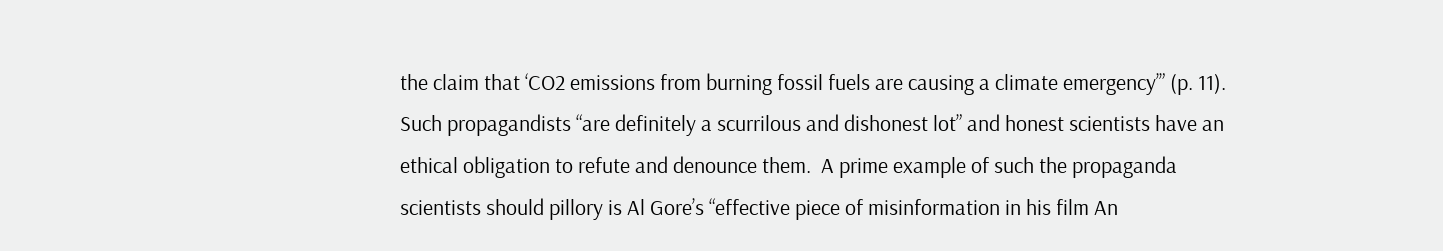the claim that ‘CO2 emissions from burning fossil fuels are causing a climate emergency’” (p. 11).  Such propagandists “are definitely a scurrilous and dishonest lot” and honest scientists have an ethical obligation to refute and denounce them.  A prime example of such the propaganda scientists should pillory is Al Gore’s “effective piece of misinformation in his film An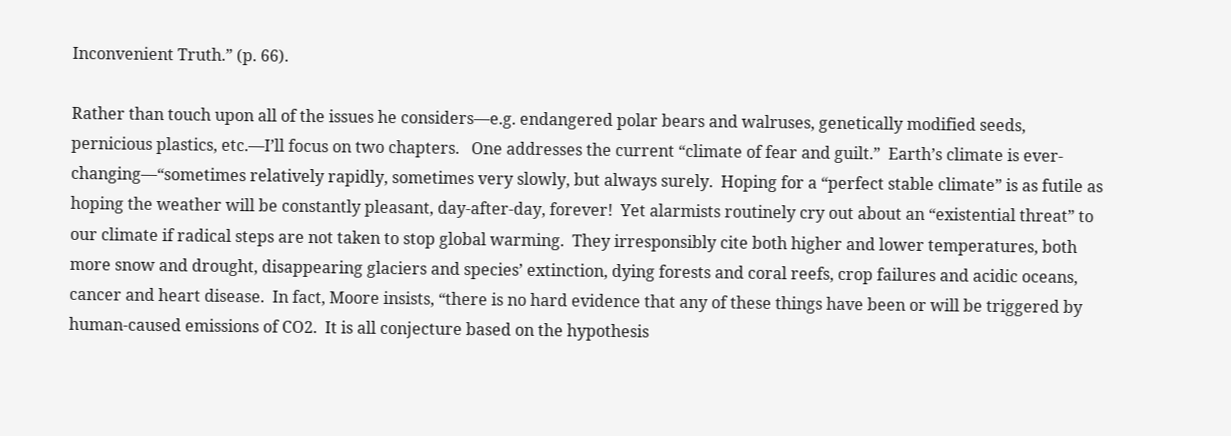Inconvenient Truth.” (p. 66).

Rather than touch upon all of the issues he considers—e.g. endangered polar bears and walruses, genetically modified seeds, pernicious plastics, etc.—I’ll focus on two chapters.   One addresses the current “climate of fear and guilt.”  Earth’s climate is ever-changing—“sometimes relatively rapidly, sometimes very slowly, but always surely.  Hoping for a “perfect stable climate” is as futile as hoping the weather will be constantly pleasant, day-after-day, forever!  Yet alarmists routinely cry out about an “existential threat” to our climate if radical steps are not taken to stop global warming.  They irresponsibly cite both higher and lower temperatures, both more snow and drought, disappearing glaciers and species’ extinction, dying forests and coral reefs, crop failures and acidic oceans, cancer and heart disease.  In fact, Moore insists, “there is no hard evidence that any of these things have been or will be triggered by human-caused emissions of CO2.  It is all conjecture based on the hypothesis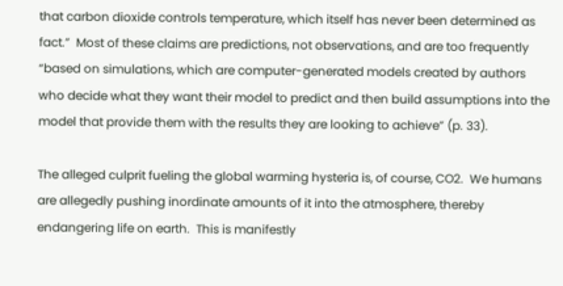that carbon dioxide controls temperature, which itself has never been determined as fact.”  Most of these claims are predictions, not observations, and are too frequently “based on simulations, which are computer-generated models created by authors who decide what they want their model to predict and then build assumptions into the model that provide them with the results they are looking to achieve” (p. 33).

The alleged culprit fueling the global warming hysteria is, of course, CO2.  We humans are allegedly pushing inordinate amounts of it into the atmosphere, thereby endangering life on earth.  This is manifestly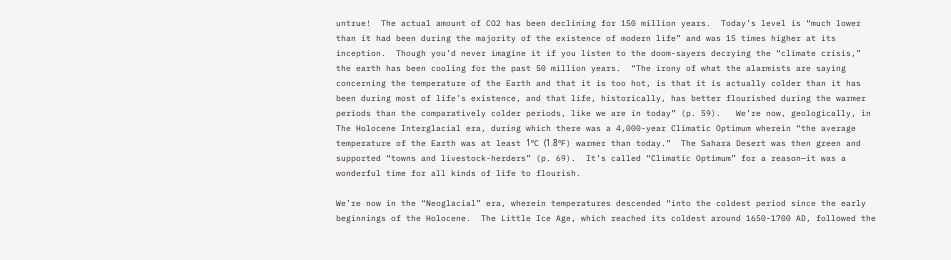untrue!  The actual amount of CO2 has been declining for 150 million years.  Today’s level is “much lower than it had been during the majority of the existence of modern life” and was 15 times higher at its inception.  Though you’d never imagine it if you listen to the doom-sayers decrying the “climate crisis,” the earth has been cooling for the past 50 million years.  “The irony of what the alarmists are saying concerning the temperature of the Earth and that it is too hot, is that it is actually colder than it has been during most of life’s existence, and that life, historically, has better flourished during the warmer periods than the comparatively colder periods, like we are in today” (p. 59).   We’re now, geologically, in The Holocene Interglacial era, during which there was a 4,000-year Climatic Optimum wherein “the average temperature of the Earth was at least 1ºC (1.8ºF) warmer than today.”  The Sahara Desert was then green and supported “towns and livestock-herders” (p. 69).  It’s called “Climatic Optimum” for a reason—it was a wonderful time for all kinds of life to flourish.

We’re now in the “Neoglacial” era, wherein temperatures descended “into the coldest period since the early beginnings of the Holocene.  The Little Ice Age, which reached its coldest around 1650-1700 AD, followed the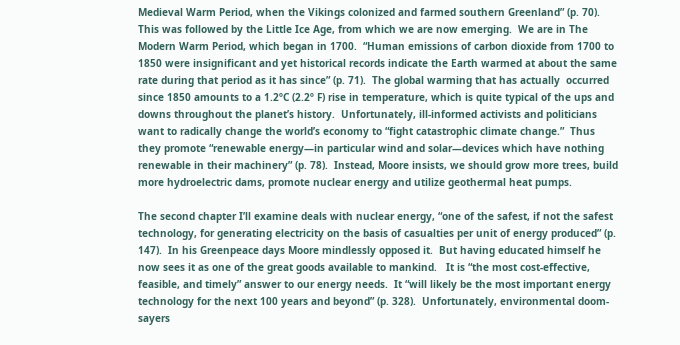Medieval Warm Period, when the Vikings colonized and farmed southern Greenland” (p. 70).  This was followed by the Little Ice Age, from which we are now emerging.  We are in The Modern Warm Period, which began in 1700.  “Human emissions of carbon dioxide from 1700 to 1850 were insignificant and yet historical records indicate the Earth warmed at about the same rate during that period as it has since” (p. 71).  The global warming that has actually  occurred since 1850 amounts to a 1.2ºC (2.2º F) rise in temperature, which is quite typical of the ups and downs throughout the planet’s history.  Unfortunately, ill-informed activists and politicians want to radically change the world’s economy to “fight catastrophic climate change.”  Thus they promote “renewable energy—in particular wind and solar—devices which have nothing renewable in their machinery” (p. 78).  Instead, Moore insists, we should grow more trees, build more hydroelectric dams, promote nuclear energy and utilize geothermal heat pumps.

The second chapter I’ll examine deals with nuclear energy, “one of the safest, if not the safest technology, for generating electricity on the basis of casualties per unit of energy produced” (p. 147).  In his Greenpeace days Moore mindlessly opposed it.  But having educated himself he now sees it as one of the great goods available to mankind.   It is “the most cost-effective, feasible, and timely” answer to our energy needs.  It “will likely be the most important energy technology for the next 100 years and beyond” (p. 328).  Unfortunately, environmental doom-sayers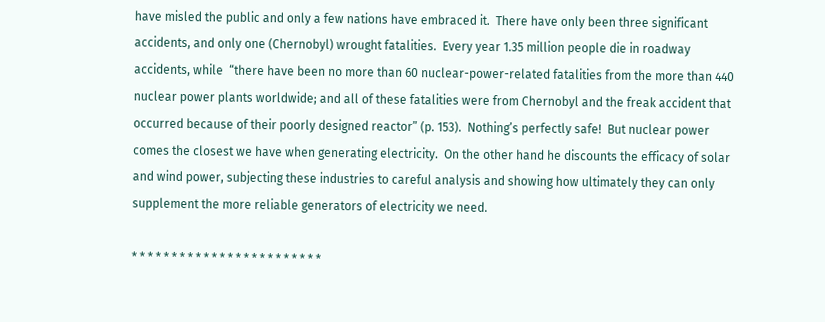have misled the public and only a few nations have embraced it.  There have only been three significant accidents, and only one (Chernobyl) wrought fatalities.  Every year 1.35 million people die in roadway accidents, while  “there have been no more than 60 nuclear-power-related fatalities from the more than 440 nuclear power plants worldwide; and all of these fatalities were from Chernobyl and the freak accident that occurred because of their poorly designed reactor” (p. 153).  Nothing’s perfectly safe!  But nuclear power comes the closest we have when generating electricity.  On the other hand he discounts the efficacy of solar and wind power, subjecting these industries to careful analysis and showing how ultimately they can only supplement the more reliable generators of electricity we need.

* * * * * * * * * * * * * * * * * * * * * * * *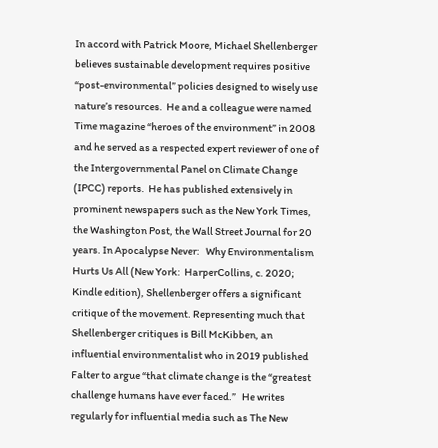In accord with Patrick Moore, Michael Shellenberger believes sustainable development requires positive “post-environmental” policies designed to wisely use nature’s resources.  He and a colleague were named Time magazine “heroes of the environment” in 2008 and he served as a respected expert reviewer of one of the Intergovernmental Panel on Climate Change (IPCC) reports.  He has published extensively in prominent newspapers such as the New York Times, the Washington Post, the Wall Street Journal for 20 years. In Apocalypse Never:   Why Environmentalism Hurts Us All (New York:  HarperCollins, c. 2020; Kindle edition), Shellenberger offers a significant critique of the movement. Representing much that Shellenberger critiques is Bill McKibben, an influential environmentalist who in 2019 published Falter to argue “that climate change is the “greatest challenge humans have ever faced.”   He writes regularly for influential media such as The New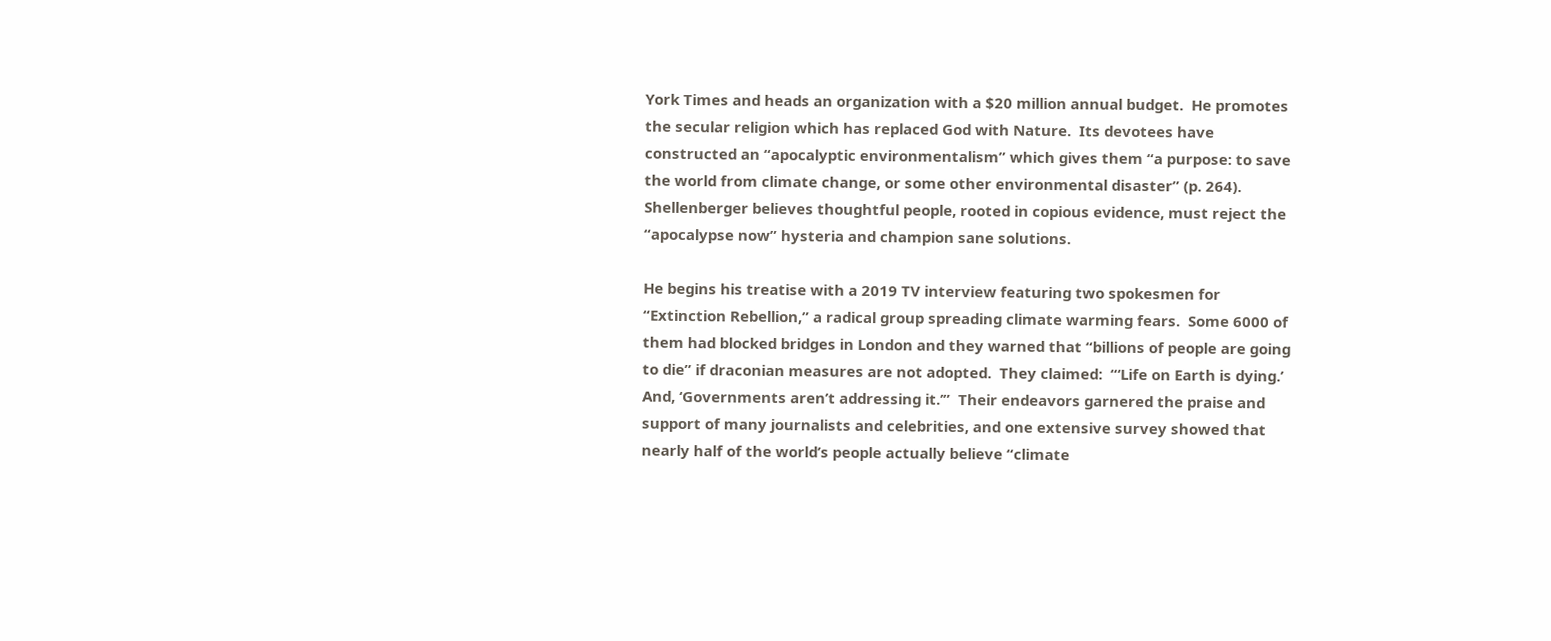York Times and heads an organization with a $20 million annual budget.  He promotes the secular religion which has replaced God with Nature.  Its devotees have constructed an “apocalyptic environmentalism” which gives them “a purpose: to save the world from climate change, or some other environmental disaster” (p. 264).  Shellenberger believes thoughtful people, rooted in copious evidence, must reject the “apocalypse now” hysteria and champion sane solutions.

He begins his treatise with a 2019 TV interview featuring two spokesmen for “Extinction Rebellion,” a radical group spreading climate warming fears.  Some 6000 of them had blocked bridges in London and they warned that “billions of people are going to die” if draconian measures are not adopted.  They claimed:  “‘Life on Earth is dying.’  And, ‘Governments aren’t addressing it.’”  Their endeavors garnered the praise and support of many journalists and celebrities, and one extensive survey showed that nearly half of the world’s people actually believe “climate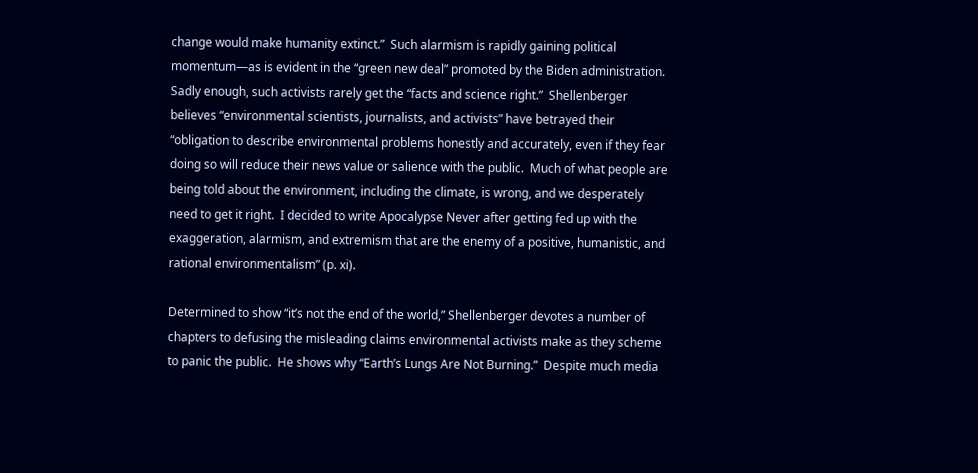change would make humanity extinct.”  Such alarmism is rapidly gaining political momentum—as is evident in the “green new deal” promoted by the Biden administration.  Sadly enough, such activists rarely get the “facts and science right.”  Shellenberger believes “environmental scientists, journalists, and activists” have betrayed their “obligation to describe environmental problems honestly and accurately, even if they fear doing so will reduce their news value or salience with the public.  Much of what people are being told about the environment, including the climate, is wrong, and we desperately need to get it right.  I decided to write Apocalypse Never after getting fed up with the exaggeration, alarmism, and extremism that are the enemy of a positive, humanistic, and rational environmentalism” (p. xi).

Determined to show “it’s not the end of the world,” Shellenberger devotes a number of chapters to defusing the misleading claims environmental activists make as they scheme to panic the public.  He shows why “Earth’s Lungs Are Not Burning.”  Despite much media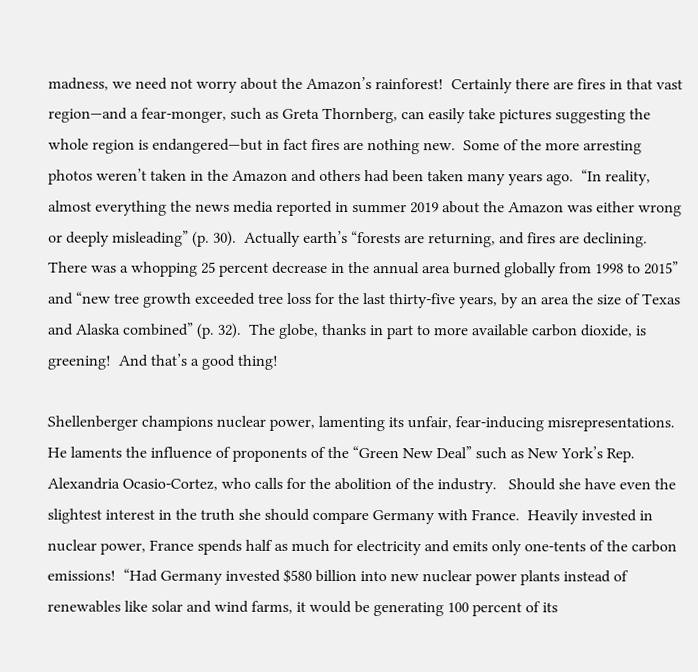madness, we need not worry about the Amazon’s rainforest!  Certainly there are fires in that vast region—and a fear-monger, such as Greta Thornberg, can easily take pictures suggesting the whole region is endangered—but in fact fires are nothing new.  Some of the more arresting photos weren’t taken in the Amazon and others had been taken many years ago.  “In reality, almost everything the news media reported in summer 2019 about the Amazon was either wrong or deeply misleading” (p. 30).  Actually earth’s “forests are returning, and fires are declining.  There was a whopping 25 percent decrease in the annual area burned globally from 1998 to 2015” and “new tree growth exceeded tree loss for the last thirty-five years, by an area the size of Texas and Alaska combined” (p. 32).  The globe, thanks in part to more available carbon dioxide, is greening!  And that’s a good thing!

Shellenberger champions nuclear power, lamenting its unfair, fear-inducing misrepresentations.  He laments the influence of proponents of the “Green New Deal” such as New York’s Rep. Alexandria Ocasio-Cortez, who calls for the abolition of the industry.   Should she have even the slightest interest in the truth she should compare Germany with France.  Heavily invested in nuclear power, France spends half as much for electricity and emits only one-tents of the carbon emissions!  “Had Germany invested $580 billion into new nuclear power plants instead of renewables like solar and wind farms, it would be generating 100 percent of its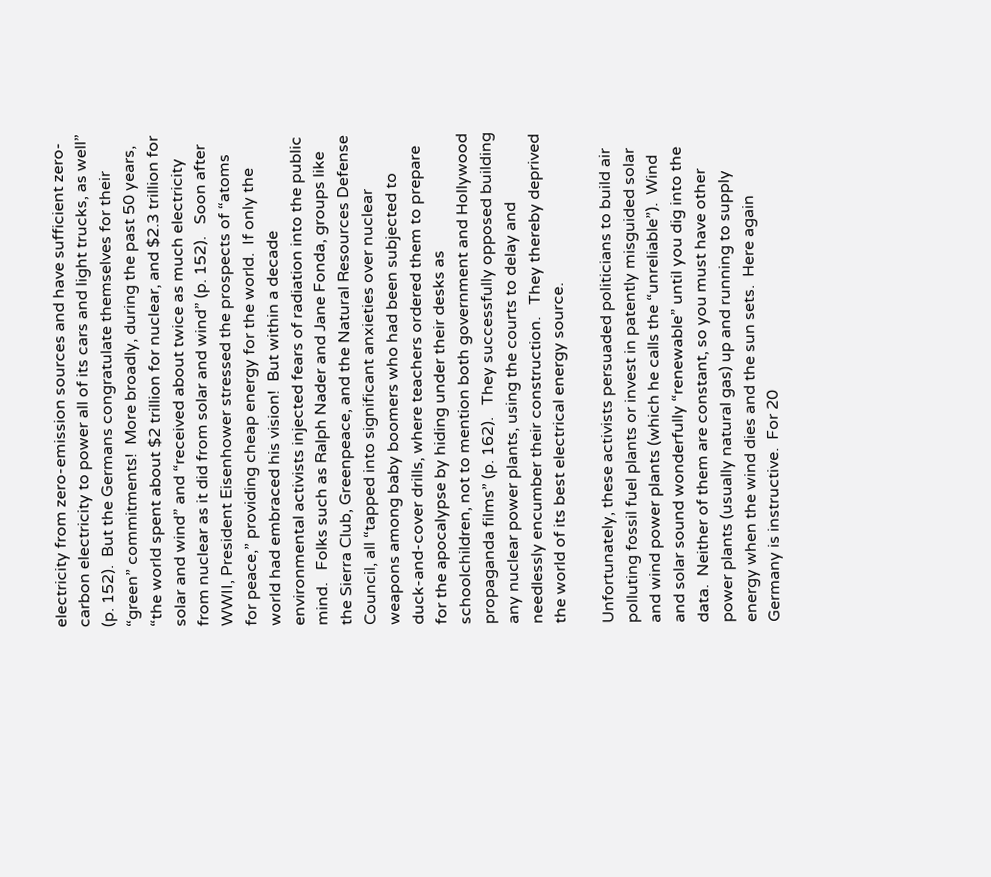electricity from zero-emission sources and have sufficient zero-carbon electricity to power all of its cars and light trucks, as well” (p. 152).  But the Germans congratulate themselves for their “green” commitments!  More broadly, during the past 50 years, “the world spent about $2 trillion for nuclear, and $2.3 trillion for solar and wind” and “received about twice as much electricity from nuclear as it did from solar and wind” (p. 152).   Soon after WWII, President Eisenhower stressed the prospects of “atoms for peace,” providing cheap energy for the world.  If only the world had embraced his vision!  But within a decade environmental activists injected fears of radiation into the public mind.   Folks such as Ralph Nader and Jane Fonda, groups like the Sierra Club, Greenpeace, and the Natural Resources Defense Council, all “tapped into significant anxieties over nuclear weapons among baby boomers who had been subjected to duck-and-cover drills, where teachers ordered them to prepare for the apocalypse by hiding under their desks as schoolchildren, not to mention both government and Hollywood propaganda films” (p. 162).   They successfully opposed building any nuclear power plants, using the courts to delay and needlessly encumber their construction.   They thereby deprived the world of its best electrical energy source.

Unfortunately, these activists persuaded politicians to build air polluting fossil fuel plants or invest in patently misguided solar and wind power plants (which he calls the “unreliable”).  Wind and solar sound wonderfully “renewable” until you dig into the data.  Neither of them are constant, so you must have other power plants (usually natural gas) up and running to supply energy when the wind dies and the sun sets.  Here again Germany is instructive.  For 20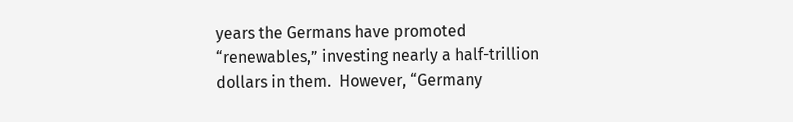years the Germans have promoted “renewables,” investing nearly a half-trillion dollars in them.  However, “Germany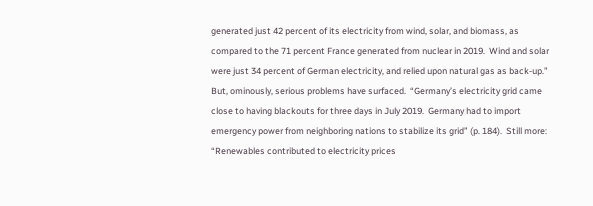generated just 42 percent of its electricity from wind, solar, and biomass, as compared to the 71 percent France generated from nuclear in 2019.  Wind and solar were just 34 percent of German electricity, and relied upon natural gas as back-up.”  But, ominously, serious problems have surfaced.  “Germany’s electricity grid came close to having blackouts for three days in July 2019.  Germany had to import emergency power from neighboring nations to stabilize its grid” (p. 184).  Still more:  “Renewables contributed to electricity prices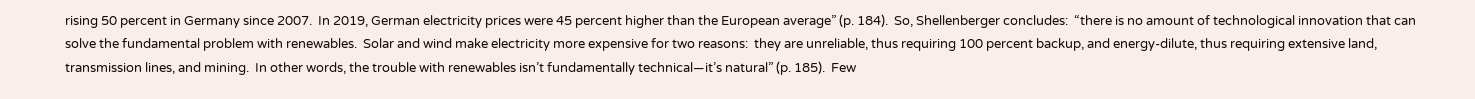rising 50 percent in Germany since 2007.  In 2019, German electricity prices were 45 percent higher than the European average” (p. 184).  So, Shellenberger concludes:  “there is no amount of technological innovation that can solve the fundamental problem with renewables.  Solar and wind make electricity more expensive for two reasons:  they are unreliable, thus requiring 100 percent backup, and energy-dilute, thus requiring extensive land, transmission lines, and mining.  In other words, the trouble with renewables isn’t fundamentally technical—it’s natural” (p. 185).  Few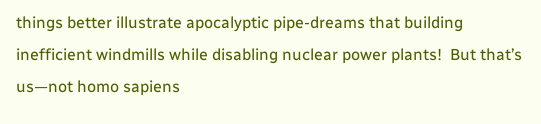things better illustrate apocalyptic pipe-dreams that building inefficient windmills while disabling nuclear power plants!  But that’s us—not homo sapiens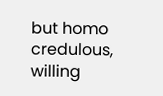but homo credulous, willing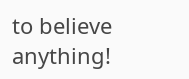to believe anything!